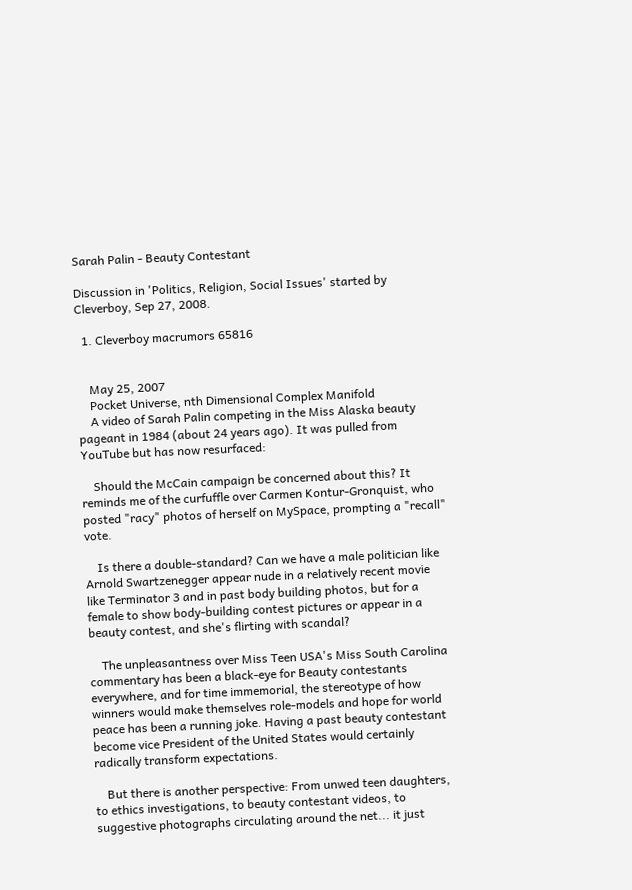Sarah Palin - Beauty Contestant

Discussion in 'Politics, Religion, Social Issues' started by Cleverboy, Sep 27, 2008.

  1. Cleverboy macrumors 65816


    May 25, 2007
    Pocket Universe, nth Dimensional Complex Manifold
    A video of Sarah Palin competing in the Miss Alaska beauty pageant in 1984 (about 24 years ago). It was pulled from YouTube but has now resurfaced:

    Should the McCain campaign be concerned about this? It reminds me of the curfuffle over Carmen Kontur-Gronquist, who posted "racy" photos of herself on MySpace, prompting a "recall" vote.

    Is there a double-standard? Can we have a male politician like Arnold Swartzenegger appear nude in a relatively recent movie like Terminator 3 and in past body building photos, but for a female to show body-building contest pictures or appear in a beauty contest, and she's flirting with scandal?

    The unpleasantness over Miss Teen USA's Miss South Carolina commentary has been a black-eye for Beauty contestants everywhere, and for time immemorial, the stereotype of how winners would make themselves role-models and hope for world peace has been a running joke. Having a past beauty contestant become vice President of the United States would certainly radically transform expectations.

    But there is another perspective: From unwed teen daughters, to ethics investigations, to beauty contestant videos, to suggestive photographs circulating around the net... it just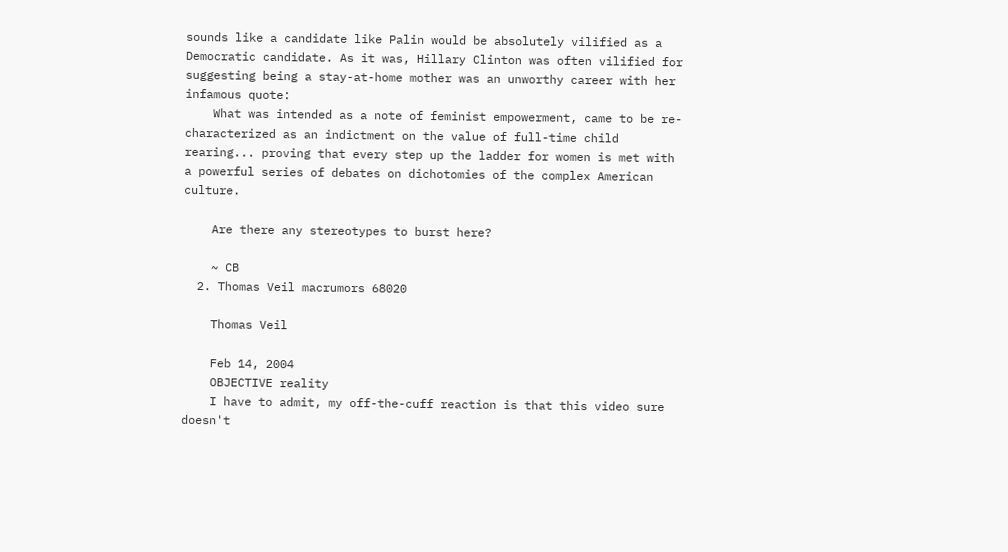sounds like a candidate like Palin would be absolutely vilified as a Democratic candidate. As it was, Hillary Clinton was often vilified for suggesting being a stay-at-home mother was an unworthy career with her infamous quote:
    What was intended as a note of feminist empowerment, came to be re-characterized as an indictment on the value of full-time child rearing... proving that every step up the ladder for women is met with a powerful series of debates on dichotomies of the complex American culture.

    Are there any stereotypes to burst here?

    ~ CB
  2. Thomas Veil macrumors 68020

    Thomas Veil

    Feb 14, 2004
    OBJECTIVE reality
    I have to admit, my off-the-cuff reaction is that this video sure doesn't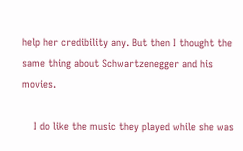help her credibility any. But then I thought the same thing about Schwartzenegger and his movies.

    I do like the music they played while she was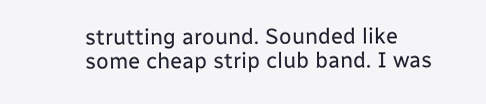strutting around. Sounded like some cheap strip club band. I was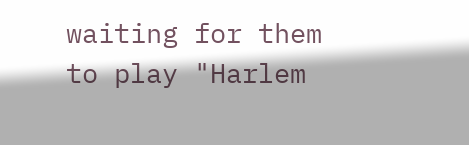waiting for them to play "Harlem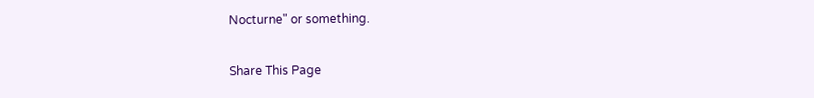Nocturne" or something.

Share This Page